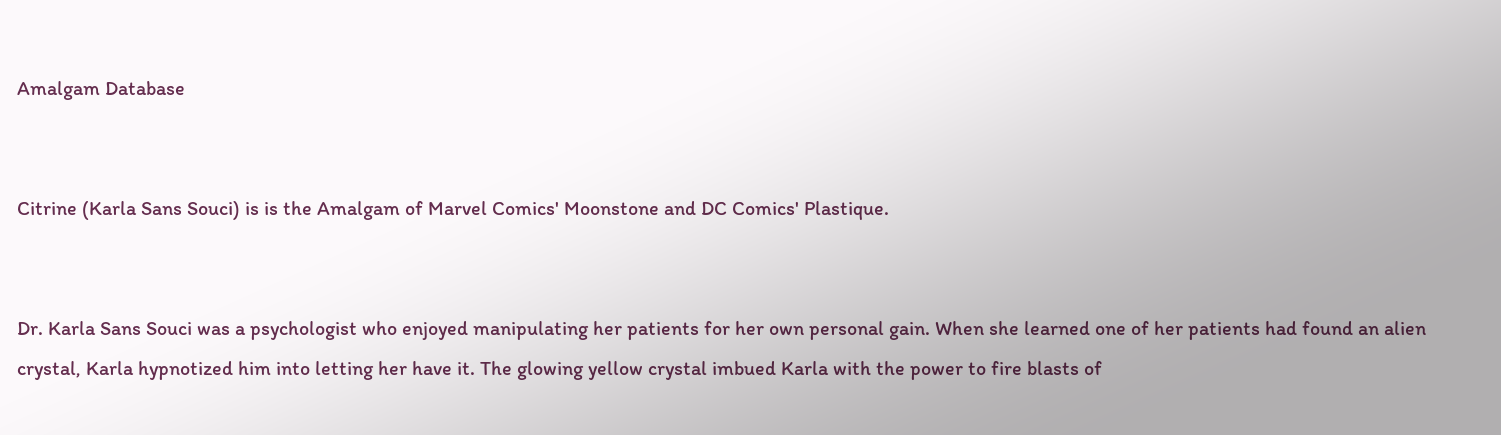Amalgam Database


Citrine (Karla Sans Souci) is is the Amalgam of Marvel Comics' Moonstone and DC Comics' Plastique.


Dr. Karla Sans Souci was a psychologist who enjoyed manipulating her patients for her own personal gain. When she learned one of her patients had found an alien crystal, Karla hypnotized him into letting her have it. The glowing yellow crystal imbued Karla with the power to fire blasts of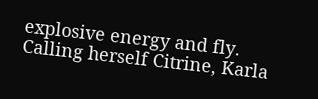explosive energy and fly. Calling herself Citrine, Karla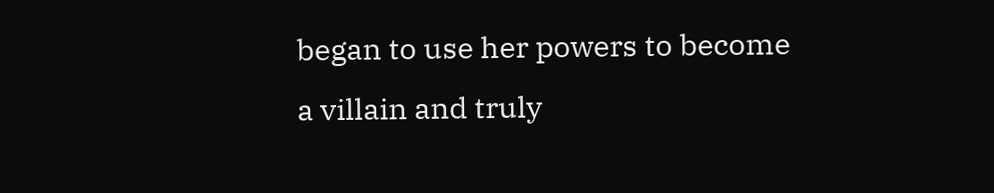began to use her powers to become a villain and truly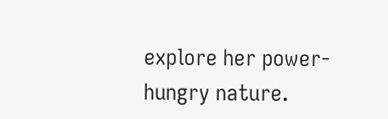explore her power-hungry nature.